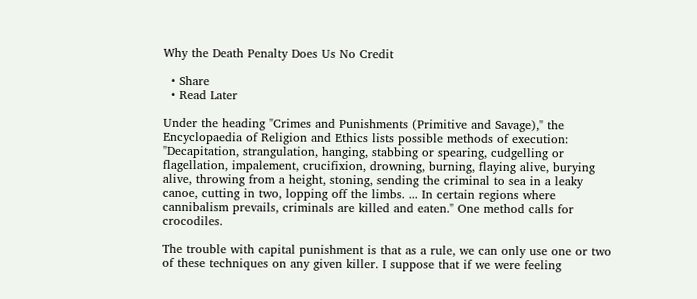Why the Death Penalty Does Us No Credit

  • Share
  • Read Later

Under the heading "Crimes and Punishments (Primitive and Savage)," the Encyclopaedia of Religion and Ethics lists possible methods of execution: "Decapitation, strangulation, hanging, stabbing or spearing, cudgelling or flagellation, impalement, crucifixion, drowning, burning, flaying alive, burying alive, throwing from a height, stoning, sending the criminal to sea in a leaky canoe, cutting in two, lopping off the limbs. ... In certain regions where cannibalism prevails, criminals are killed and eaten." One method calls for crocodiles.

The trouble with capital punishment is that as a rule, we can only use one or two of these techniques on any given killer. I suppose that if we were feeling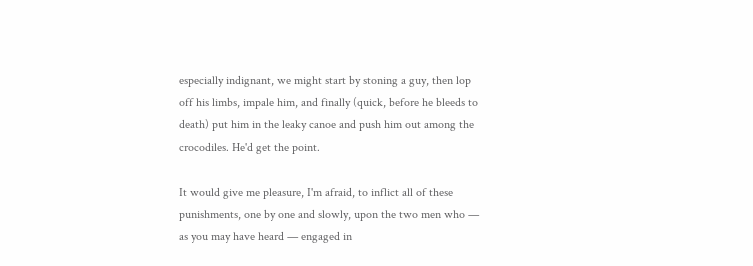especially indignant, we might start by stoning a guy, then lop off his limbs, impale him, and finally (quick, before he bleeds to death) put him in the leaky canoe and push him out among the crocodiles. He'd get the point.

It would give me pleasure, I'm afraid, to inflict all of these punishments, one by one and slowly, upon the two men who — as you may have heard — engaged in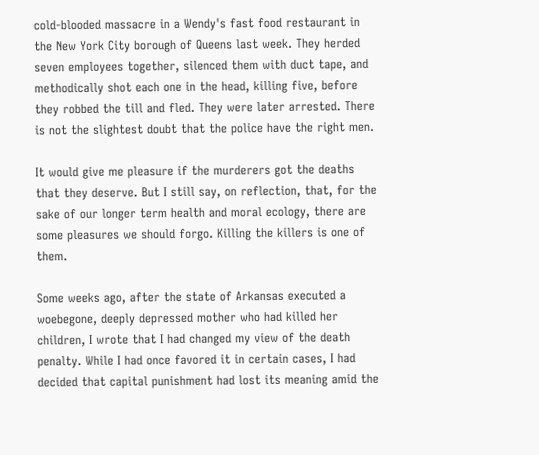cold-blooded massacre in a Wendy's fast food restaurant in the New York City borough of Queens last week. They herded seven employees together, silenced them with duct tape, and methodically shot each one in the head, killing five, before they robbed the till and fled. They were later arrested. There is not the slightest doubt that the police have the right men.

It would give me pleasure if the murderers got the deaths that they deserve. But I still say, on reflection, that, for the sake of our longer term health and moral ecology, there are some pleasures we should forgo. Killing the killers is one of them.

Some weeks ago, after the state of Arkansas executed a woebegone, deeply depressed mother who had killed her children, I wrote that I had changed my view of the death penalty. While I had once favored it in certain cases, I had decided that capital punishment had lost its meaning amid the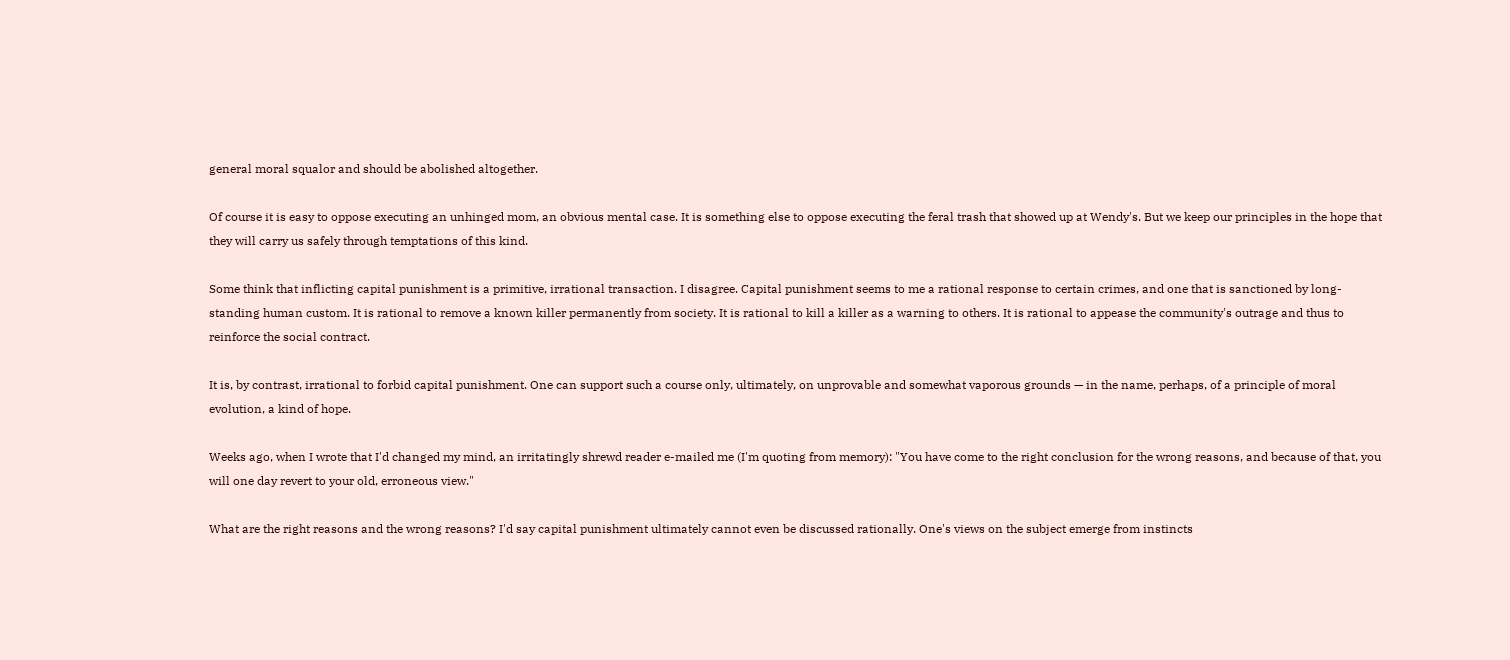general moral squalor and should be abolished altogether.

Of course it is easy to oppose executing an unhinged mom, an obvious mental case. It is something else to oppose executing the feral trash that showed up at Wendy's. But we keep our principles in the hope that they will carry us safely through temptations of this kind.

Some think that inflicting capital punishment is a primitive, irrational transaction. I disagree. Capital punishment seems to me a rational response to certain crimes, and one that is sanctioned by long-standing human custom. It is rational to remove a known killer permanently from society. It is rational to kill a killer as a warning to others. It is rational to appease the community's outrage and thus to reinforce the social contract.

It is, by contrast, irrational to forbid capital punishment. One can support such a course only, ultimately, on unprovable and somewhat vaporous grounds — in the name, perhaps, of a principle of moral evolution, a kind of hope.

Weeks ago, when I wrote that I'd changed my mind, an irritatingly shrewd reader e-mailed me (I'm quoting from memory): "You have come to the right conclusion for the wrong reasons, and because of that, you will one day revert to your old, erroneous view."

What are the right reasons and the wrong reasons? I'd say capital punishment ultimately cannot even be discussed rationally. One's views on the subject emerge from instincts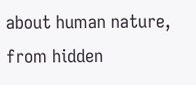about human nature, from hidden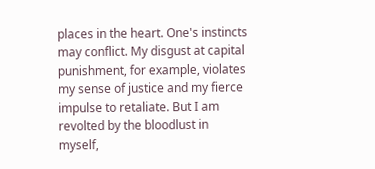places in the heart. One's instincts may conflict. My disgust at capital punishment, for example, violates my sense of justice and my fierce impulse to retaliate. But I am revolted by the bloodlust in myself,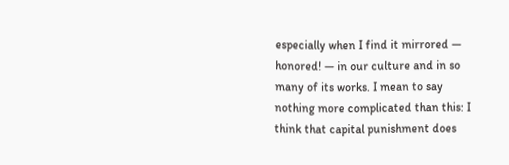especially when I find it mirrored — honored! — in our culture and in so many of its works. I mean to say nothing more complicated than this: I think that capital punishment does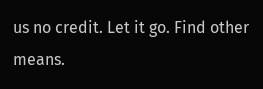us no credit. Let it go. Find other means.